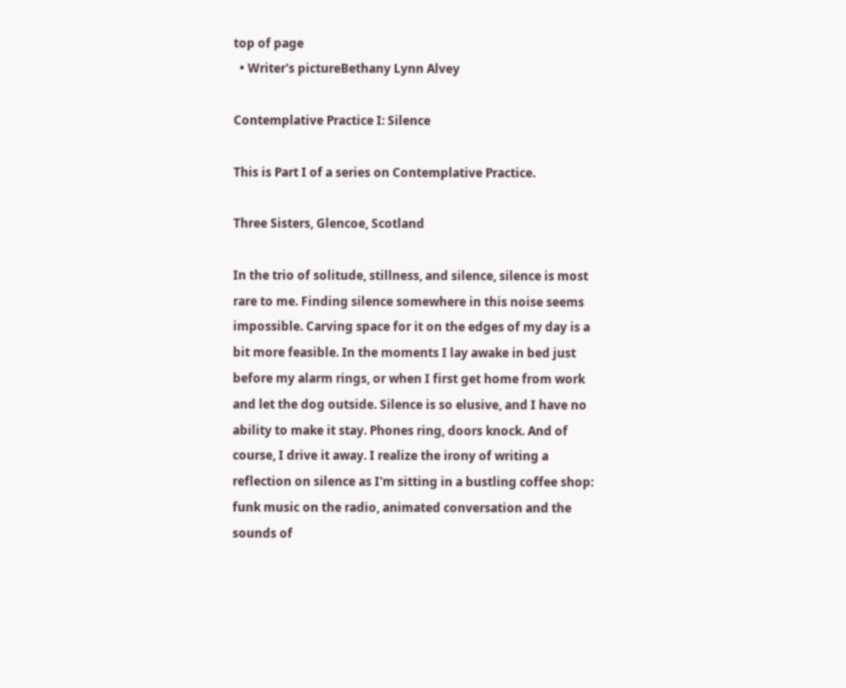top of page
  • Writer's pictureBethany Lynn Alvey

Contemplative Practice I: Silence

This is Part I of a series on Contemplative Practice.

Three Sisters, Glencoe, Scotland

In the trio of solitude, stillness, and silence, silence is most rare to me. Finding silence somewhere in this noise seems impossible. Carving space for it on the edges of my day is a bit more feasible. In the moments I lay awake in bed just before my alarm rings, or when I first get home from work and let the dog outside. Silence is so elusive, and I have no ability to make it stay. Phones ring, doors knock. And of course, I drive it away. I realize the irony of writing a reflection on silence as I'm sitting in a bustling coffee shop: funk music on the radio, animated conversation and the sounds of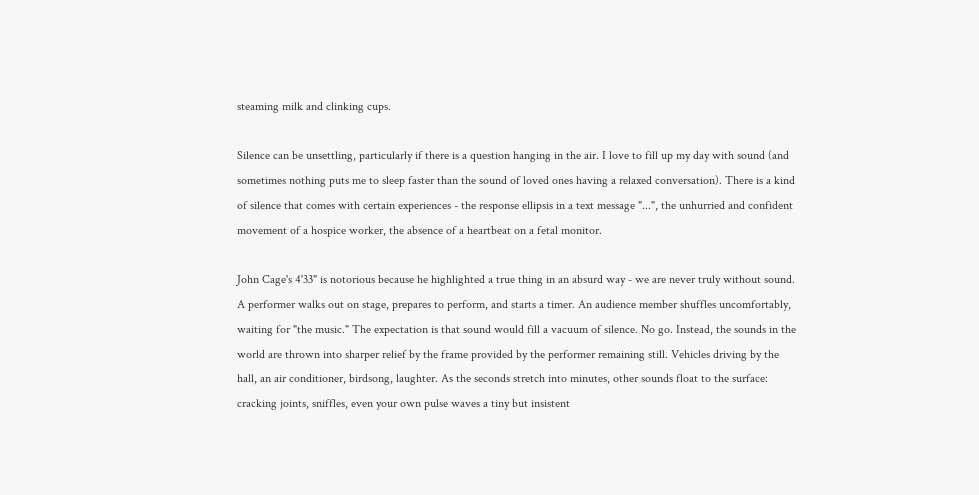steaming milk and clinking cups.

Silence can be unsettling, particularly if there is a question hanging in the air. I love to fill up my day with sound (and sometimes nothing puts me to sleep faster than the sound of loved ones having a relaxed conversation). There is a kind of silence that comes with certain experiences - the response ellipsis in a text message "...", the unhurried and confident movement of a hospice worker, the absence of a heartbeat on a fetal monitor.

John Cage's 4'33" is notorious because he highlighted a true thing in an absurd way - we are never truly without sound. A performer walks out on stage, prepares to perform, and starts a timer. An audience member shuffles uncomfortably, waiting for "the music." The expectation is that sound would fill a vacuum of silence. No go. Instead, the sounds in the world are thrown into sharper relief by the frame provided by the performer remaining still. Vehicles driving by the hall, an air conditioner, birdsong, laughter. As the seconds stretch into minutes, other sounds float to the surface: cracking joints, sniffles, even your own pulse waves a tiny but insistent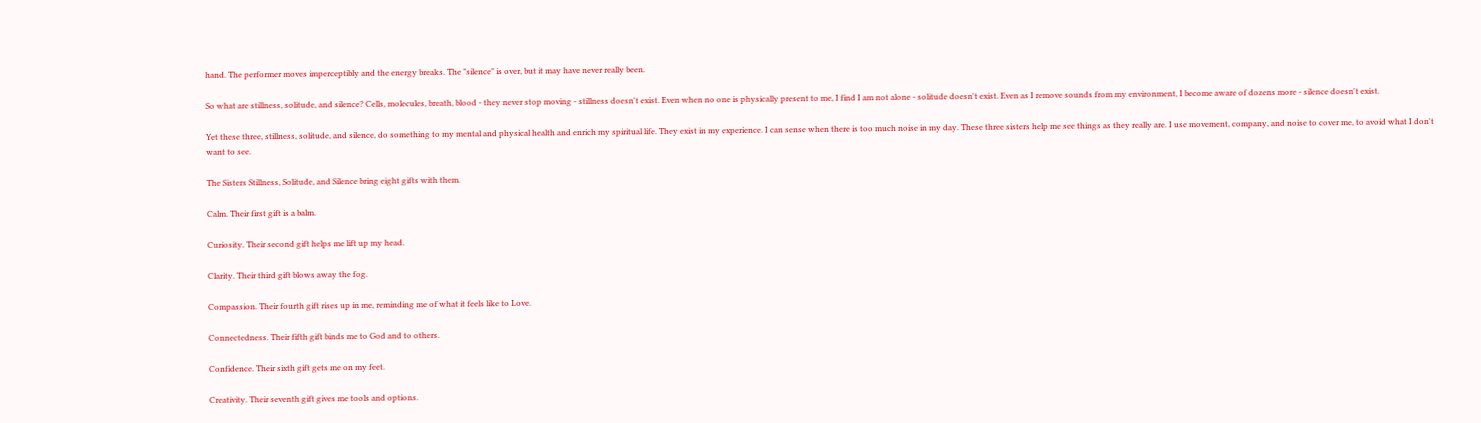hand. The performer moves imperceptibly and the energy breaks. The "silence" is over, but it may have never really been.

So what are stillness, solitude, and silence? Cells, molecules, breath, blood - they never stop moving - stillness doesn't exist. Even when no one is physically present to me, I find I am not alone - solitude doesn't exist. Even as I remove sounds from my environment, I become aware of dozens more - silence doesn't exist.

Yet these three, stillness, solitude, and silence, do something to my mental and physical health and enrich my spiritual life. They exist in my experience. I can sense when there is too much noise in my day. These three sisters help me see things as they really are. I use movement, company, and noise to cover me, to avoid what I don't want to see.

The Sisters Stillness, Solitude, and Silence bring eight gifts with them.

Calm. Their first gift is a balm.

Curiosity. Their second gift helps me lift up my head.

Clarity. Their third gift blows away the fog.

Compassion. Their fourth gift rises up in me, reminding me of what it feels like to Love.

Connectedness. Their fifth gift binds me to God and to others.

Confidence. Their sixth gift gets me on my feet.

Creativity. Their seventh gift gives me tools and options.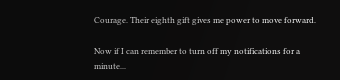Courage. Their eighth gift gives me power to move forward.

Now if I can remember to turn off my notifications for a minute...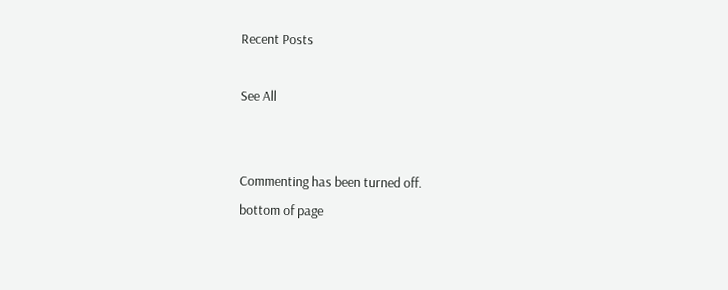Recent Posts

See All


Commenting has been turned off.
bottom of page